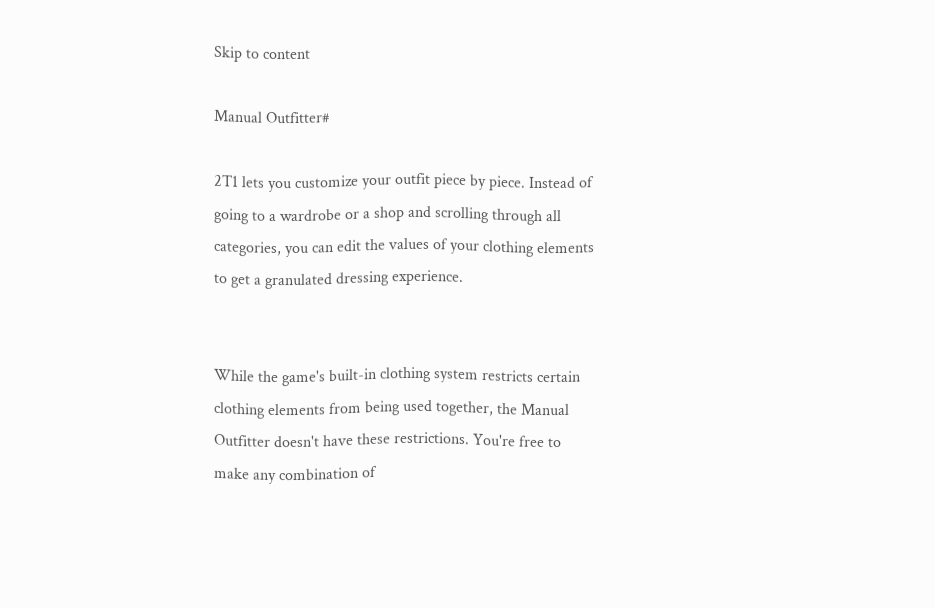Skip to content

Manual Outfitter#

2T1 lets you customize your outfit piece by piece. Instead of going to a wardrobe or a shop and scrolling through all categories, you can edit the values of your clothing elements to get a granulated dressing experience.


While the game's built-in clothing system restricts certain clothing elements from being used together, the Manual Outfitter doesn't have these restrictions. You're free to make any combination of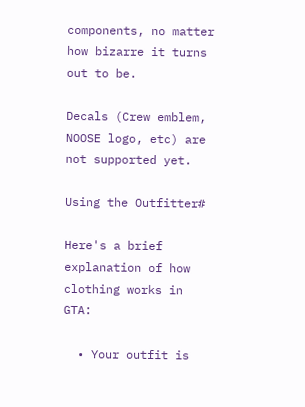components, no matter how bizarre it turns out to be.

Decals (Crew emblem, NOOSE logo, etc) are not supported yet.

Using the Outfitter#

Here's a brief explanation of how clothing works in GTA:

  • Your outfit is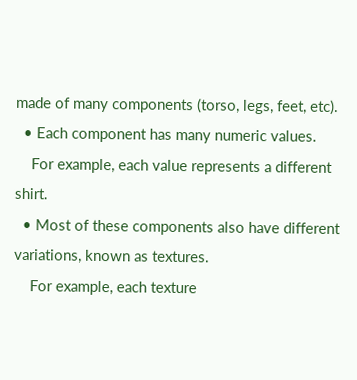made of many components (torso, legs, feet, etc).
  • Each component has many numeric values.
    For example, each value represents a different shirt.
  • Most of these components also have different variations, known as textures.
    For example, each texture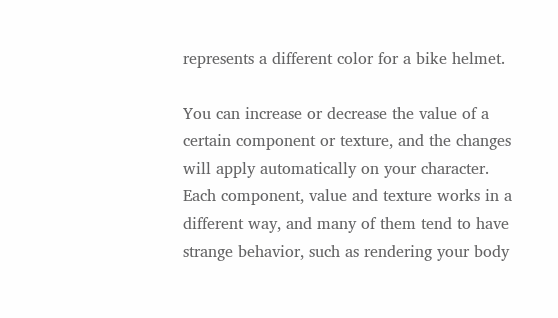represents a different color for a bike helmet.

You can increase or decrease the value of a certain component or texture, and the changes will apply automatically on your character. Each component, value and texture works in a different way, and many of them tend to have strange behavior, such as rendering your body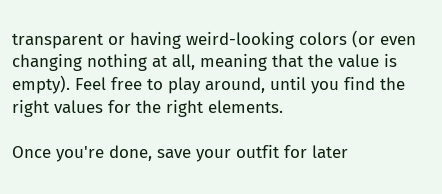transparent or having weird-looking colors (or even changing nothing at all, meaning that the value is empty). Feel free to play around, until you find the right values for the right elements.

Once you're done, save your outfit for later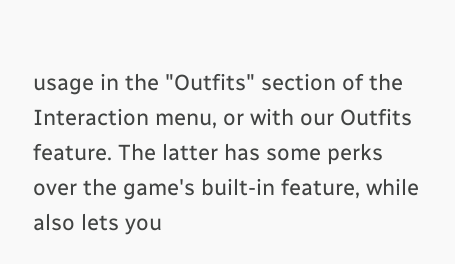usage in the "Outfits" section of the Interaction menu, or with our Outfits feature. The latter has some perks over the game's built-in feature, while also lets you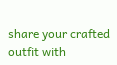share your crafted outfit with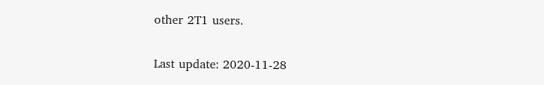other 2T1 users.

Last update: 2020-11-28